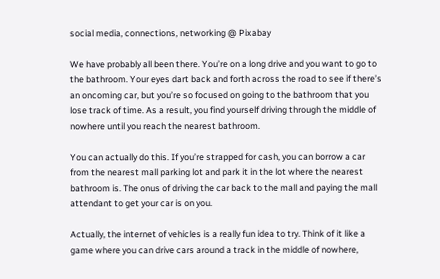social media, connections, networking @ Pixabay

We have probably all been there. You’re on a long drive and you want to go to the bathroom. Your eyes dart back and forth across the road to see if there’s an oncoming car, but you’re so focused on going to the bathroom that you lose track of time. As a result, you find yourself driving through the middle of nowhere until you reach the nearest bathroom.

You can actually do this. If you’re strapped for cash, you can borrow a car from the nearest mall parking lot and park it in the lot where the nearest bathroom is. The onus of driving the car back to the mall and paying the mall attendant to get your car is on you.

Actually, the internet of vehicles is a really fun idea to try. Think of it like a game where you can drive cars around a track in the middle of nowhere,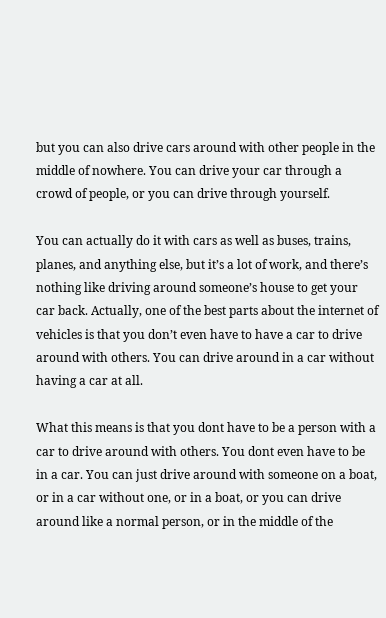but you can also drive cars around with other people in the middle of nowhere. You can drive your car through a crowd of people, or you can drive through yourself.

You can actually do it with cars as well as buses, trains, planes, and anything else, but it’s a lot of work, and there’s nothing like driving around someone’s house to get your car back. Actually, one of the best parts about the internet of vehicles is that you don’t even have to have a car to drive around with others. You can drive around in a car without having a car at all.

What this means is that you dont have to be a person with a car to drive around with others. You dont even have to be in a car. You can just drive around with someone on a boat, or in a car without one, or in a boat, or you can drive around like a normal person, or in the middle of the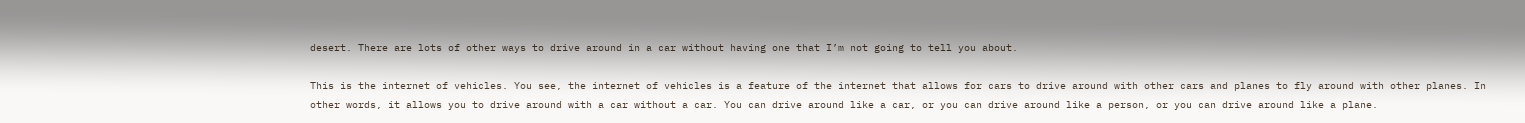desert. There are lots of other ways to drive around in a car without having one that I’m not going to tell you about.

This is the internet of vehicles. You see, the internet of vehicles is a feature of the internet that allows for cars to drive around with other cars and planes to fly around with other planes. In other words, it allows you to drive around with a car without a car. You can drive around like a car, or you can drive around like a person, or you can drive around like a plane.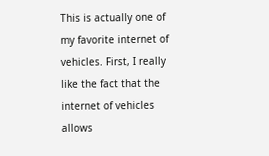This is actually one of my favorite internet of vehicles. First, I really like the fact that the internet of vehicles allows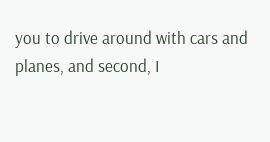you to drive around with cars and planes, and second, I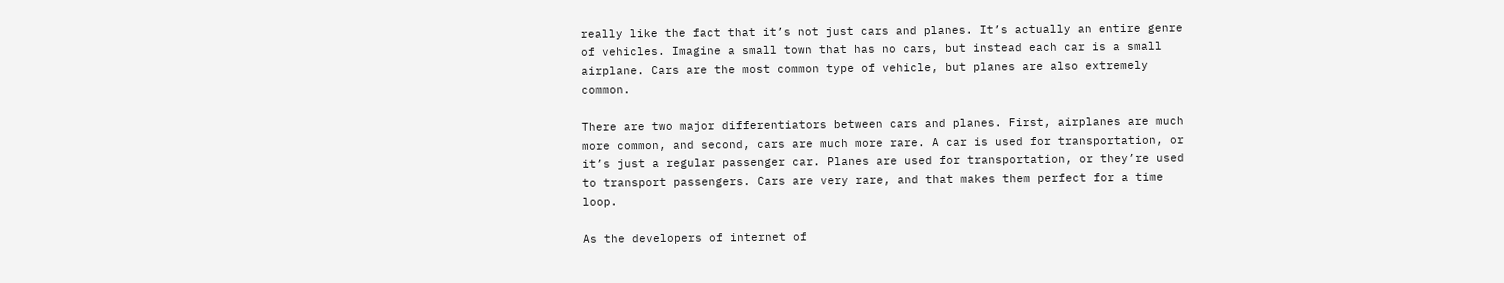really like the fact that it’s not just cars and planes. It’s actually an entire genre of vehicles. Imagine a small town that has no cars, but instead each car is a small airplane. Cars are the most common type of vehicle, but planes are also extremely common.

There are two major differentiators between cars and planes. First, airplanes are much more common, and second, cars are much more rare. A car is used for transportation, or it’s just a regular passenger car. Planes are used for transportation, or they’re used to transport passengers. Cars are very rare, and that makes them perfect for a time loop.

As the developers of internet of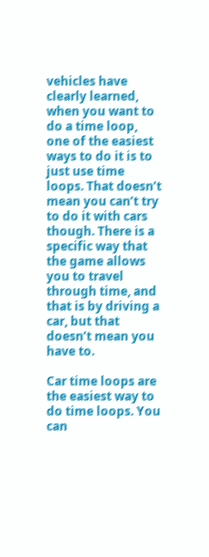vehicles have clearly learned, when you want to do a time loop, one of the easiest ways to do it is to just use time loops. That doesn’t mean you can’t try to do it with cars though. There is a specific way that the game allows you to travel through time, and that is by driving a car, but that doesn’t mean you have to.

Car time loops are the easiest way to do time loops. You can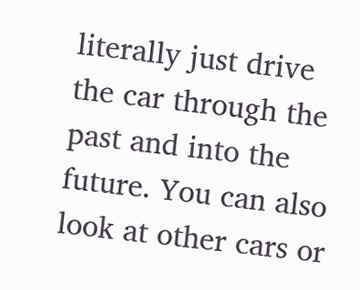literally just drive the car through the past and into the future. You can also look at other cars or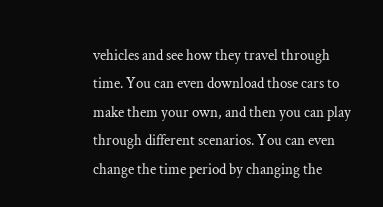vehicles and see how they travel through time. You can even download those cars to make them your own, and then you can play through different scenarios. You can even change the time period by changing the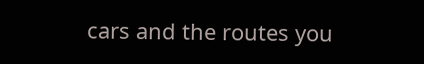cars and the routes you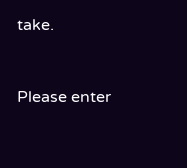take.


Please enter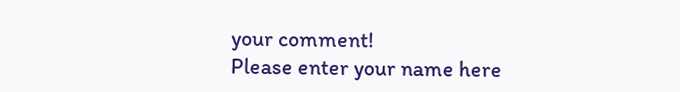your comment!
Please enter your name here